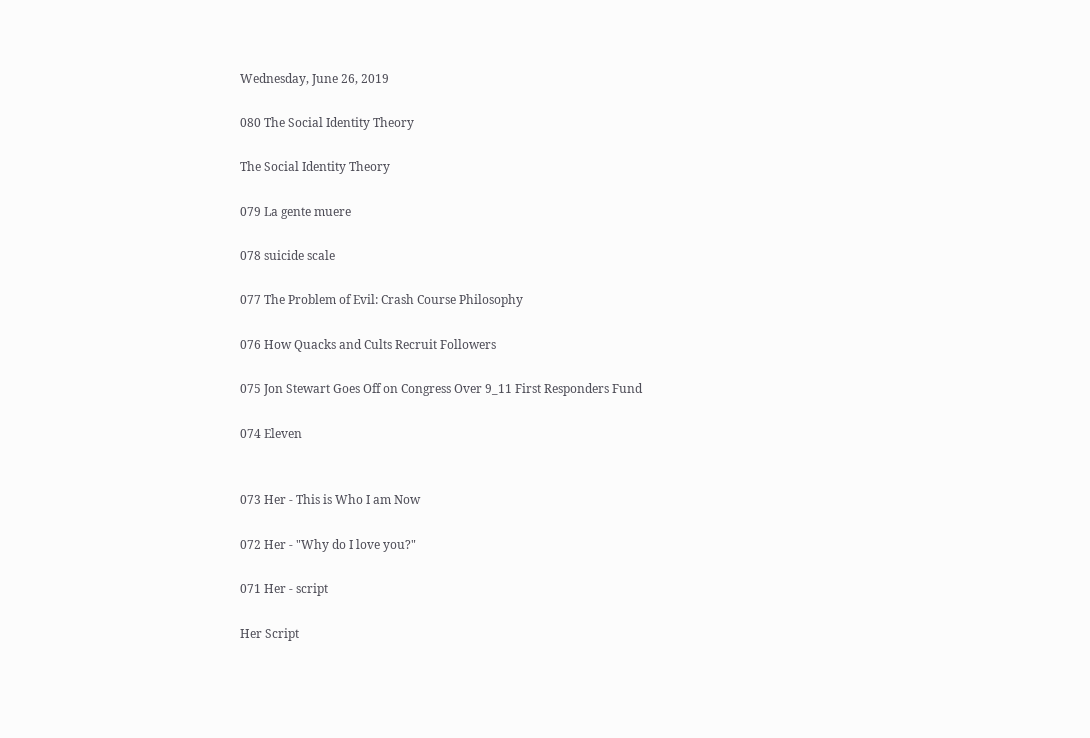Wednesday, June 26, 2019

080 The Social Identity Theory

The Social Identity Theory

079 La gente muere

078 suicide scale

077 The Problem of Evil: Crash Course Philosophy

076 How Quacks and Cults Recruit Followers

075 Jon Stewart Goes Off on Congress Over 9_11 First Responders Fund

074 Eleven


073 Her - This is Who I am Now

072 Her - "Why do I love you?"

071 Her - script

Her Script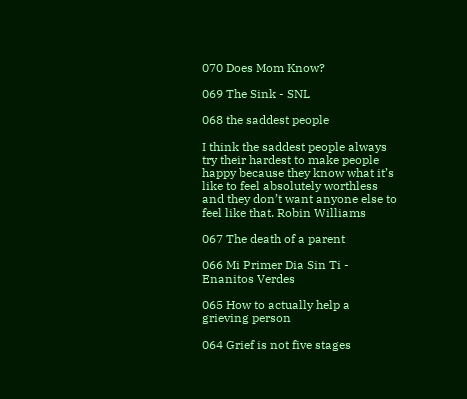070 Does Mom Know?

069 The Sink - SNL

068 the saddest people

I think the saddest people always try their hardest to make people happy because they know what it’s like to feel absolutely worthless and they don’t want anyone else to feel like that. Robin Williams

067 The death of a parent

066 Mi Primer Dia Sin Ti - Enanitos Verdes

065 How to actually help a grieving person

064 Grief is not five stages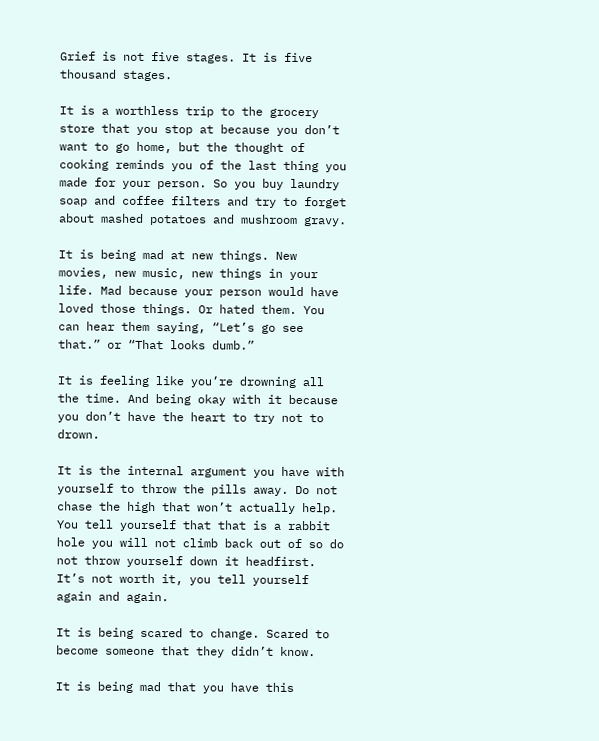Grief is not five stages. It is five thousand stages.

It is a worthless trip to the grocery store that you stop at because you don’t want to go home, but the thought of cooking reminds you of the last thing you made for your person. So you buy laundry soap and coffee filters and try to forget about mashed potatoes and mushroom gravy.

It is being mad at new things. New movies, new music, new things in your life. Mad because your person would have loved those things. Or hated them. You can hear them saying, “Let’s go see that.” or “That looks dumb.”

It is feeling like you’re drowning all the time. And being okay with it because you don’t have the heart to try not to drown.

It is the internal argument you have with yourself to throw the pills away. Do not chase the high that won’t actually help. You tell yourself that that is a rabbit hole you will not climb back out of so do not throw yourself down it headfirst. It’s not worth it, you tell yourself again and again.

It is being scared to change. Scared to become someone that they didn’t know.

It is being mad that you have this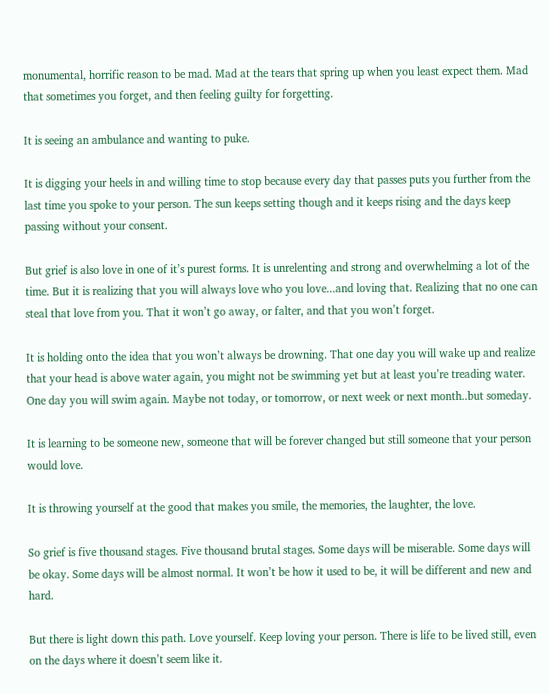monumental, horrific reason to be mad. Mad at the tears that spring up when you least expect them. Mad that sometimes you forget, and then feeling guilty for forgetting.

It is seeing an ambulance and wanting to puke.

It is digging your heels in and willing time to stop because every day that passes puts you further from the last time you spoke to your person. The sun keeps setting though and it keeps rising and the days keep passing without your consent.

But grief is also love in one of it’s purest forms. It is unrelenting and strong and overwhelming a lot of the time. But it is realizing that you will always love who you love...and loving that. Realizing that no one can steal that love from you. That it won’t go away, or falter, and that you won’t forget.

It is holding onto the idea that you won’t always be drowning. That one day you will wake up and realize that your head is above water again, you might not be swimming yet but at least you’re treading water. One day you will swim again. Maybe not today, or tomorrow, or next week or next month..but someday.

It is learning to be someone new, someone that will be forever changed but still someone that your person would love.

It is throwing yourself at the good that makes you smile, the memories, the laughter, the love.

So grief is five thousand stages. Five thousand brutal stages. Some days will be miserable. Some days will be okay. Some days will be almost normal. It won’t be how it used to be, it will be different and new and hard.

But there is light down this path. Love yourself. Keep loving your person. There is life to be lived still, even on the days where it doesn’t seem like it.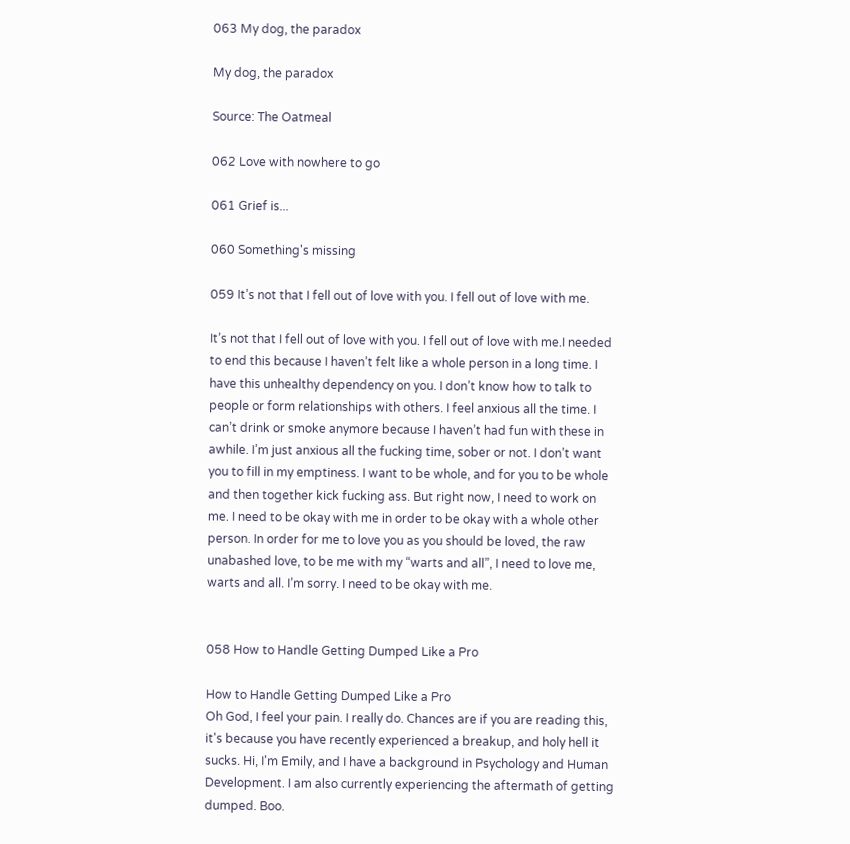063 My dog, the paradox

My dog, the paradox

Source: The Oatmeal

062 Love with nowhere to go

061 Grief is...

060 Something's missing

059 It’s not that I fell out of love with you. I fell out of love with me.

It’s not that I fell out of love with you. I fell out of love with me.I needed to end this because I haven’t felt like a whole person in a long time. I have this unhealthy dependency on you. I don’t know how to talk to people or form relationships with others. I feel anxious all the time. I can’t drink or smoke anymore because I haven’t had fun with these in awhile. I’m just anxious all the fucking time, sober or not. I don’t want you to fill in my emptiness. I want to be whole, and for you to be whole and then together kick fucking ass. But right now, I need to work on me. I need to be okay with me in order to be okay with a whole other person. In order for me to love you as you should be loved, the raw unabashed love, to be me with my “warts and all”, I need to love me, warts and all. I’m sorry. I need to be okay with me.


058 How to Handle Getting Dumped Like a Pro

How to Handle Getting Dumped Like a Pro
Oh God, I feel your pain. I really do. Chances are if you are reading this, it's because you have recently experienced a breakup, and holy hell it sucks. Hi, I'm Emily, and I have a background in Psychology and Human Development. I am also currently experiencing the aftermath of getting dumped. Boo.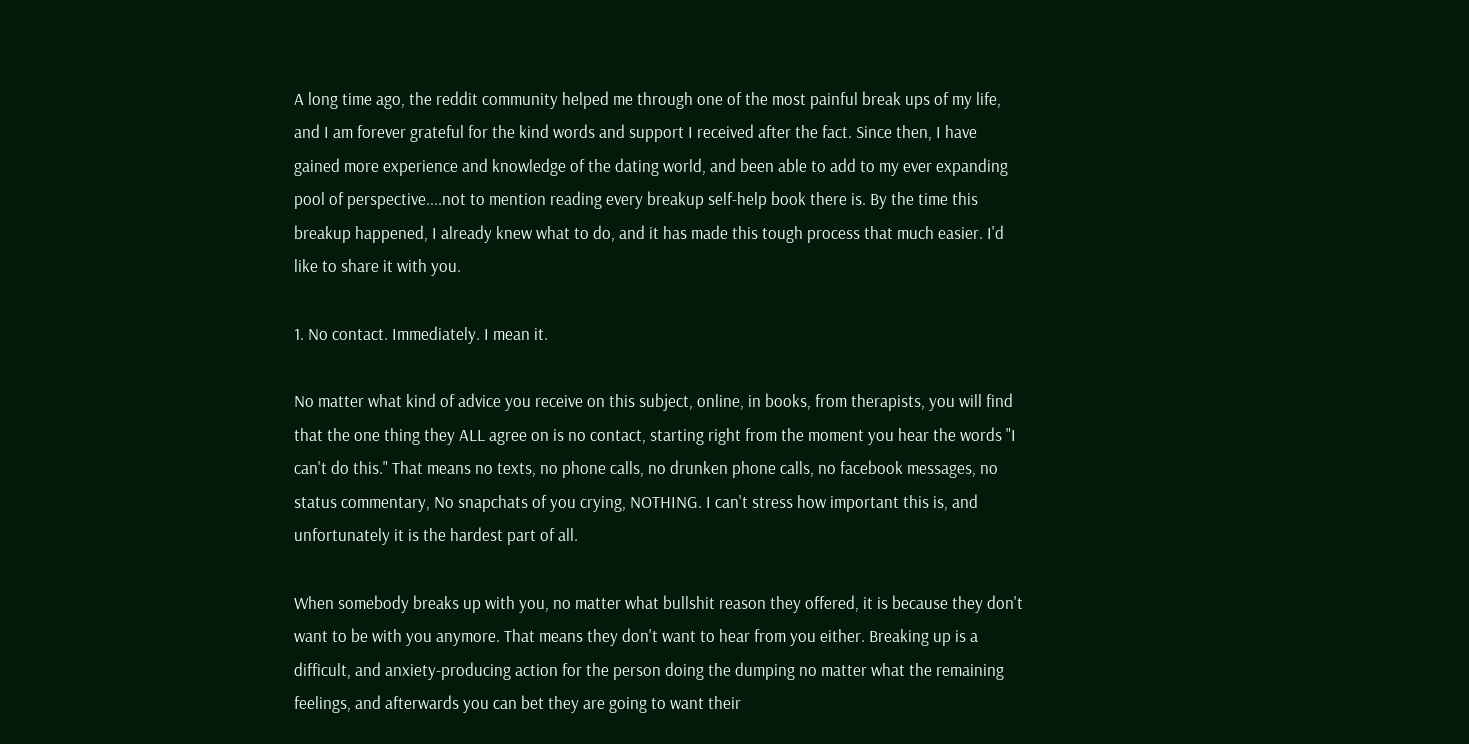A long time ago, the reddit community helped me through one of the most painful break ups of my life, and I am forever grateful for the kind words and support I received after the fact. Since then, I have gained more experience and knowledge of the dating world, and been able to add to my ever expanding pool of perspective....not to mention reading every breakup self-help book there is. By the time this breakup happened, I already knew what to do, and it has made this tough process that much easier. I'd like to share it with you.

1. No contact. Immediately. I mean it.

No matter what kind of advice you receive on this subject, online, in books, from therapists, you will find that the one thing they ALL agree on is no contact, starting right from the moment you hear the words "I can't do this." That means no texts, no phone calls, no drunken phone calls, no facebook messages, no status commentary, No snapchats of you crying, NOTHING. I can't stress how important this is, and unfortunately it is the hardest part of all.

When somebody breaks up with you, no matter what bullshit reason they offered, it is because they don't want to be with you anymore. That means they don't want to hear from you either. Breaking up is a difficult, and anxiety-producing action for the person doing the dumping no matter what the remaining feelings, and afterwards you can bet they are going to want their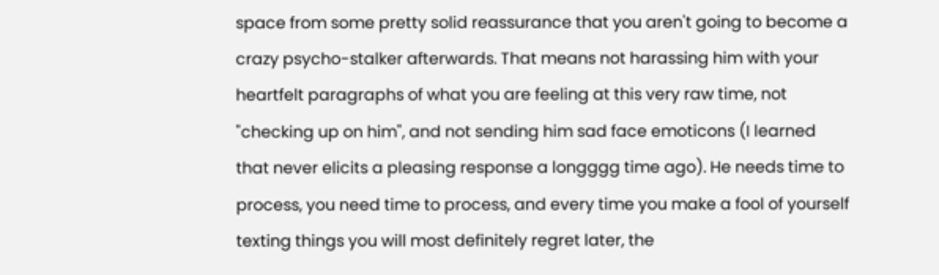space from some pretty solid reassurance that you aren't going to become a crazy psycho-stalker afterwards. That means not harassing him with your heartfelt paragraphs of what you are feeling at this very raw time, not "checking up on him", and not sending him sad face emoticons (I learned that never elicits a pleasing response a longggg time ago). He needs time to process, you need time to process, and every time you make a fool of yourself texting things you will most definitely regret later, the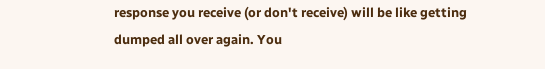response you receive (or don't receive) will be like getting dumped all over again. You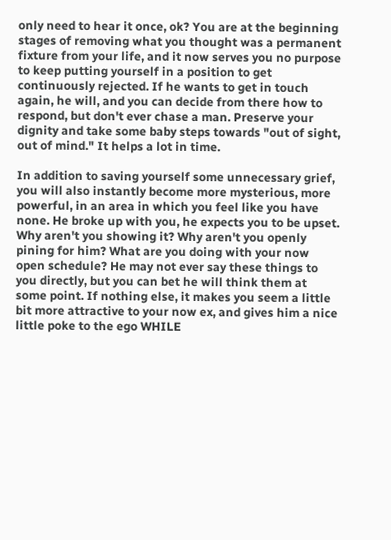only need to hear it once, ok? You are at the beginning stages of removing what you thought was a permanent fixture from your life, and it now serves you no purpose to keep putting yourself in a position to get continuously rejected. If he wants to get in touch again, he will, and you can decide from there how to respond, but don't ever chase a man. Preserve your dignity and take some baby steps towards "out of sight, out of mind." It helps a lot in time.

In addition to saving yourself some unnecessary grief, you will also instantly become more mysterious, more powerful, in an area in which you feel like you have none. He broke up with you, he expects you to be upset. Why aren't you showing it? Why aren't you openly pining for him? What are you doing with your now open schedule? He may not ever say these things to you directly, but you can bet he will think them at some point. If nothing else, it makes you seem a little bit more attractive to your now ex, and gives him a nice little poke to the ego WHILE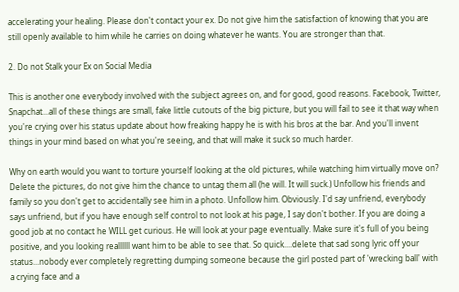accelerating your healing. Please don't contact your ex. Do not give him the satisfaction of knowing that you are still openly available to him while he carries on doing whatever he wants. You are stronger than that.

2. Do not Stalk your Ex on Social Media

This is another one everybody involved with the subject agrees on, and for good, good reasons. Facebook, Twitter, Snapchat...all of these things are small, fake little cutouts of the big picture, but you will fail to see it that way when you're crying over his status update about how freaking happy he is with his bros at the bar. And you'll invent things in your mind based on what you're seeing, and that will make it suck so much harder.

Why on earth would you want to torture yourself looking at the old pictures, while watching him virtually move on? Delete the pictures, do not give him the chance to untag them all (he will. It will suck.) Unfollow his friends and family so you don't get to accidentally see him in a photo. Unfollow him. Obviously. I'd say unfriend, everybody says unfriend, but if you have enough self control to not look at his page, I say don't bother. If you are doing a good job at no contact he WILL get curious. He will look at your page eventually. Make sure it's full of you being positive, and you looking reallllll want him to be able to see that. So quick....delete that sad song lyric off your status...nobody ever completely regretting dumping someone because the girl posted part of 'wrecking ball' with a crying face and a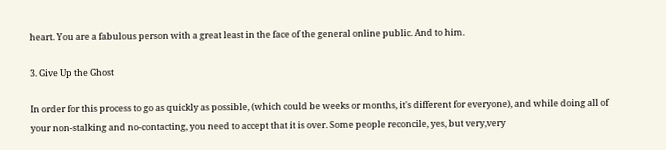heart. You are a fabulous person with a great least in the face of the general online public. And to him.

3. Give Up the Ghost

In order for this process to go as quickly as possible, (which could be weeks or months, it's different for everyone), and while doing all of your non-stalking and no-contacting, you need to accept that it is over. Some people reconcile, yes, but very,very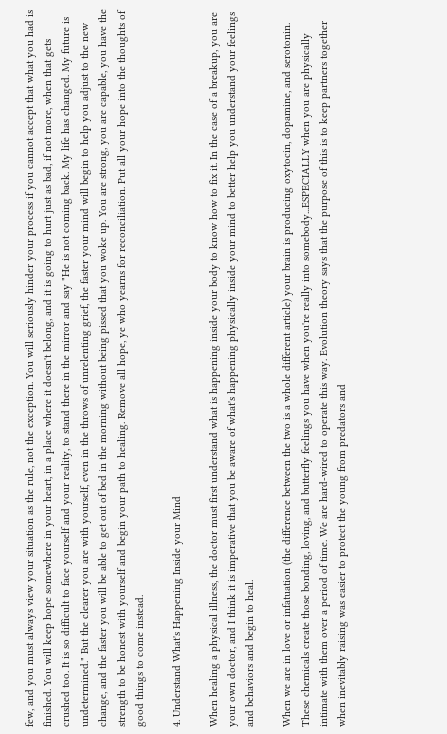few, and you must always view your situation as the rule, not the exception. You will seriously hinder your process if you cannot accept that what you had is finished. You will keep hope somewhere in your heart, in a place where it doesn't belong, and it is going to hurt just as bad, if not more, when that gets crushed too. It is so difficult to face yourself and your reality, to stand there in the mirror and say "He is not coming back. My life has changed. My future is undetermined." But the clearer you are with yourself, even in the throws of unrelenting grief, the faster your mind will begin to help you adjust to the new change, and the faster you will be able to get out of bed in the morning without being pissed that you woke up. You are strong, you are capable, you have the strength to be honest with yourself and begin your path to healing. Remove all hope, ye who yearns for reconciliation. Put all your hope into the thoughts of good things to come instead.

4. Understand What's Happening Inside your Mind

When healing a physical illness, the doctor must first understand what is happening inside your body to know how to fix it. In the case of a breakup, you are your own doctor, and I think it is imperative that you be aware of what's happening physically inside your mind to better help you understand your feelings and behaviors and begin to heal.

When we are in love or infatuation (the difference between the two is a whole different article) your brain is producing oxytocin, dopamine, and serotonin. These chemicals create those bonding, loving, and butterfly feelings you have when you're really into somebody...ESPECIALLY when you are physically intimate with them over a period of time. We are hard-wired to operate this way. Evolution theory says that the purpose of this is to keep partners together when inevitably raising was easier to protect the young from predators and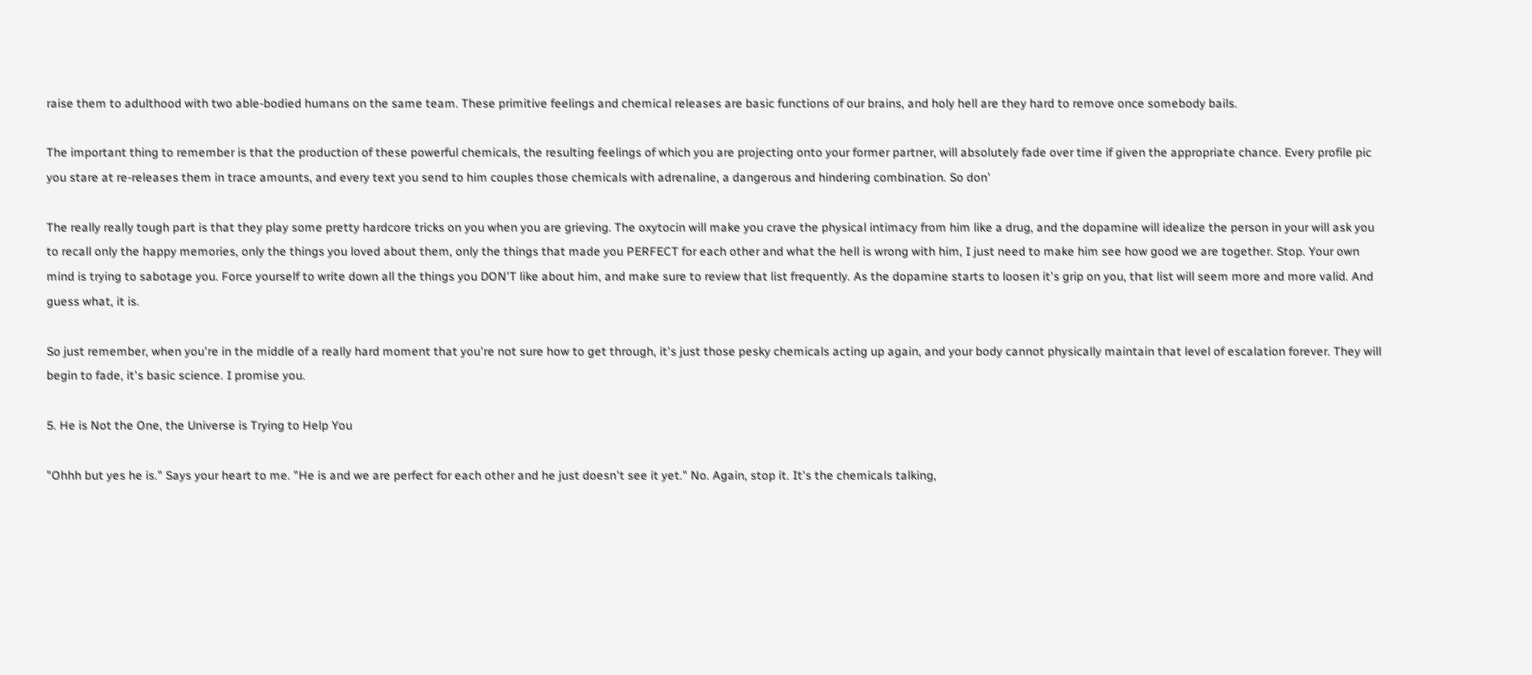raise them to adulthood with two able-bodied humans on the same team. These primitive feelings and chemical releases are basic functions of our brains, and holy hell are they hard to remove once somebody bails.

The important thing to remember is that the production of these powerful chemicals, the resulting feelings of which you are projecting onto your former partner, will absolutely fade over time if given the appropriate chance. Every profile pic you stare at re-releases them in trace amounts, and every text you send to him couples those chemicals with adrenaline, a dangerous and hindering combination. So don'

The really really tough part is that they play some pretty hardcore tricks on you when you are grieving. The oxytocin will make you crave the physical intimacy from him like a drug, and the dopamine will idealize the person in your will ask you to recall only the happy memories, only the things you loved about them, only the things that made you PERFECT for each other and what the hell is wrong with him, I just need to make him see how good we are together. Stop. Your own mind is trying to sabotage you. Force yourself to write down all the things you DON'T like about him, and make sure to review that list frequently. As the dopamine starts to loosen it's grip on you, that list will seem more and more valid. And guess what, it is.

So just remember, when you're in the middle of a really hard moment that you're not sure how to get through, it's just those pesky chemicals acting up again, and your body cannot physically maintain that level of escalation forever. They will begin to fade, it's basic science. I promise you.

5. He is Not the One, the Universe is Trying to Help You

"Ohhh but yes he is." Says your heart to me. "He is and we are perfect for each other and he just doesn't see it yet." No. Again, stop it. It's the chemicals talking,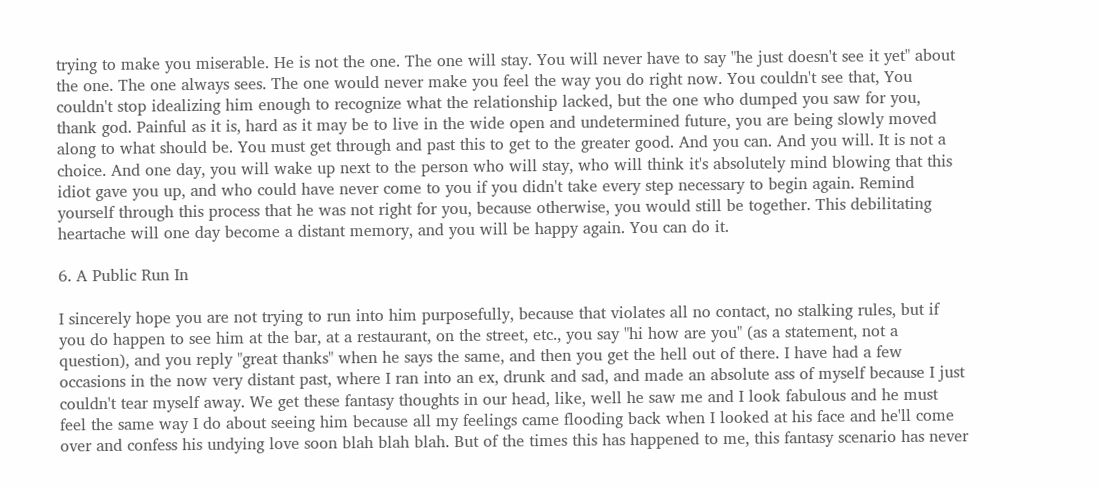trying to make you miserable. He is not the one. The one will stay. You will never have to say "he just doesn't see it yet" about the one. The one always sees. The one would never make you feel the way you do right now. You couldn't see that, You couldn't stop idealizing him enough to recognize what the relationship lacked, but the one who dumped you saw for you, thank god. Painful as it is, hard as it may be to live in the wide open and undetermined future, you are being slowly moved along to what should be. You must get through and past this to get to the greater good. And you can. And you will. It is not a choice. And one day, you will wake up next to the person who will stay, who will think it's absolutely mind blowing that this idiot gave you up, and who could have never come to you if you didn't take every step necessary to begin again. Remind yourself through this process that he was not right for you, because otherwise, you would still be together. This debilitating heartache will one day become a distant memory, and you will be happy again. You can do it.

6. A Public Run In

I sincerely hope you are not trying to run into him purposefully, because that violates all no contact, no stalking rules, but if you do happen to see him at the bar, at a restaurant, on the street, etc., you say "hi how are you" (as a statement, not a question), and you reply "great thanks" when he says the same, and then you get the hell out of there. I have had a few occasions in the now very distant past, where I ran into an ex, drunk and sad, and made an absolute ass of myself because I just couldn't tear myself away. We get these fantasy thoughts in our head, like, well he saw me and I look fabulous and he must feel the same way I do about seeing him because all my feelings came flooding back when I looked at his face and he'll come over and confess his undying love soon blah blah blah. But of the times this has happened to me, this fantasy scenario has never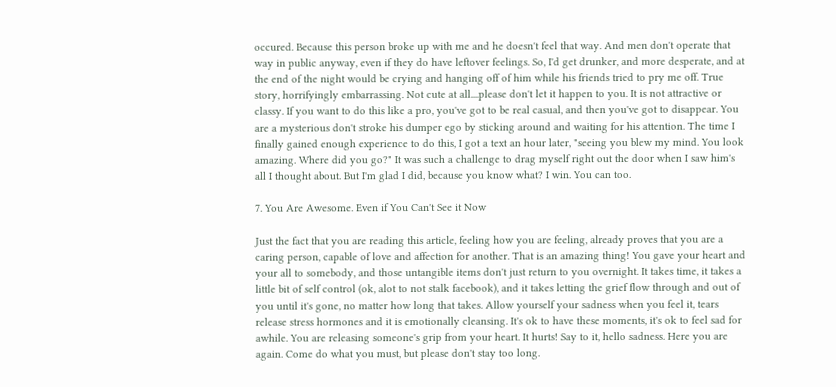occured. Because this person broke up with me and he doesn't feel that way. And men don't operate that way in public anyway, even if they do have leftover feelings. So, I'd get drunker, and more desperate, and at the end of the night would be crying and hanging off of him while his friends tried to pry me off. True story, horrifyingly embarrassing. Not cute at all....please don't let it happen to you. It is not attractive or classy. If you want to do this like a pro, you've got to be real casual, and then you've got to disappear. You are a mysterious don't stroke his dumper ego by sticking around and waiting for his attention. The time I finally gained enough experience to do this, I got a text an hour later, "seeing you blew my mind. You look amazing. Where did you go?" It was such a challenge to drag myself right out the door when I saw him's all I thought about. But I'm glad I did, because you know what? I win. You can too.

7. You Are Awesome. Even if You Can't See it Now

Just the fact that you are reading this article, feeling how you are feeling, already proves that you are a caring person, capable of love and affection for another. That is an amazing thing! You gave your heart and your all to somebody, and those untangible items don't just return to you overnight. It takes time, it takes a little bit of self control (ok, alot to not stalk facebook), and it takes letting the grief flow through and out of you until it's gone, no matter how long that takes. Allow yourself your sadness when you feel it, tears release stress hormones and it is emotionally cleansing. It's ok to have these moments, it's ok to feel sad for awhile. You are releasing someone's grip from your heart. It hurts! Say to it, hello sadness. Here you are again. Come do what you must, but please don't stay too long.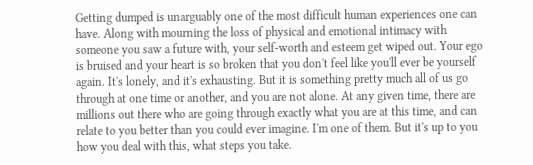Getting dumped is unarguably one of the most difficult human experiences one can have. Along with mourning the loss of physical and emotional intimacy with someone you saw a future with, your self-worth and esteem get wiped out. Your ego is bruised and your heart is so broken that you don't feel like you'll ever be yourself again. It's lonely, and it's exhausting. But it is something pretty much all of us go through at one time or another, and you are not alone. At any given time, there are millions out there who are going through exactly what you are at this time, and can relate to you better than you could ever imagine. I'm one of them. But it's up to you how you deal with this, what steps you take.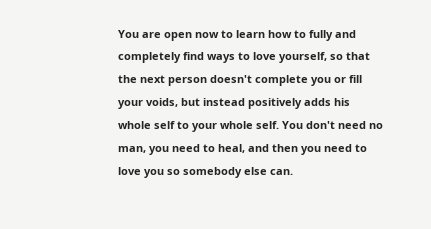You are open now to learn how to fully and completely find ways to love yourself, so that the next person doesn't complete you or fill your voids, but instead positively adds his whole self to your whole self. You don't need no man, you need to heal, and then you need to love you so somebody else can.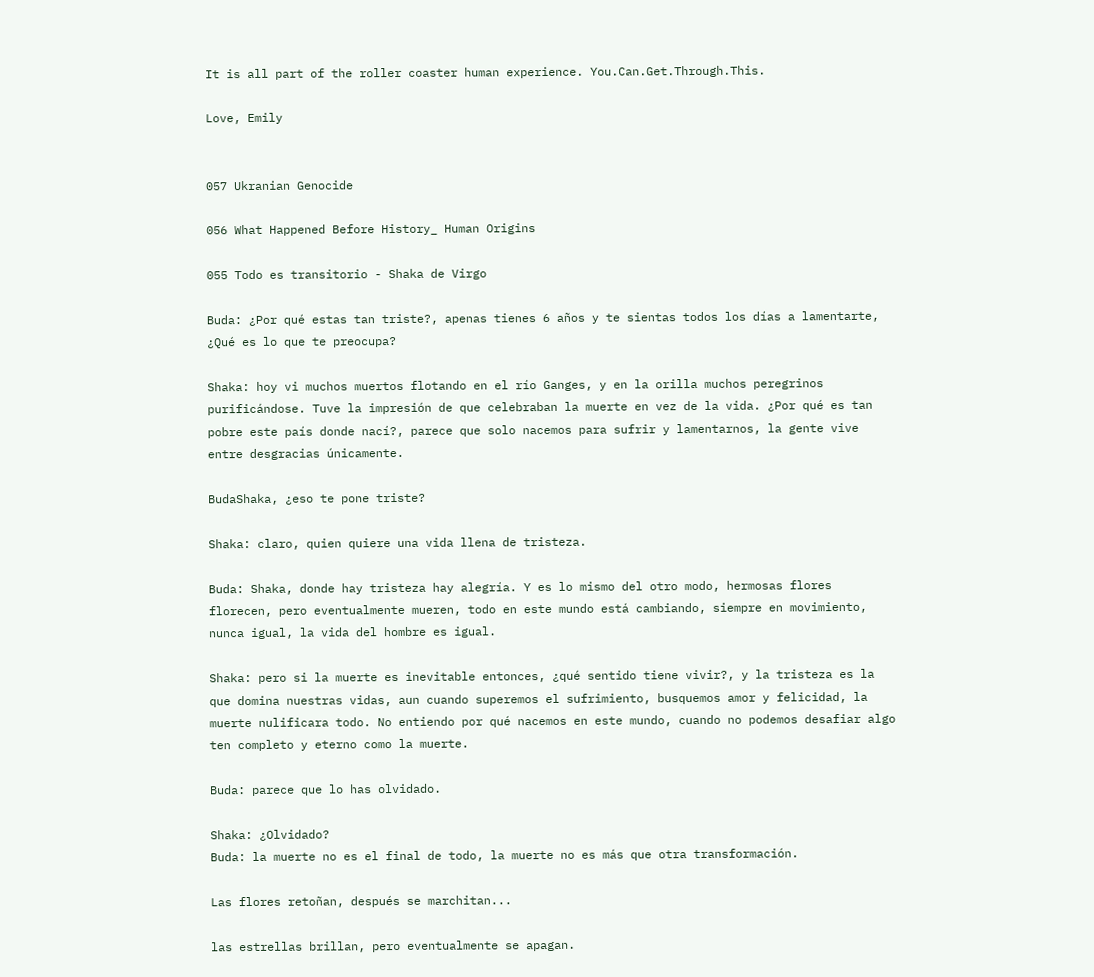It is all part of the roller coaster human experience. You.Can.Get.Through.This.

Love, Emily


057 Ukranian Genocide

056 What Happened Before History_ Human Origins

055 Todo es transitorio - Shaka de Virgo

Buda: ¿Por qué estas tan triste?, apenas tienes 6 años y te sientas todos los días a lamentarte, ¿Qué es lo que te preocupa?

Shaka: hoy vi muchos muertos flotando en el río Ganges, y en la orilla muchos peregrinos purificándose. Tuve la impresión de que celebraban la muerte en vez de la vida. ¿Por qué es tan pobre este país donde nací?, parece que solo nacemos para sufrir y lamentarnos, la gente vive entre desgracias únicamente.

BudaShaka, ¿eso te pone triste?

Shaka: claro, quien quiere una vida llena de tristeza.

Buda: Shaka, donde hay tristeza hay alegría. Y es lo mismo del otro modo, hermosas flores florecen, pero eventualmente mueren, todo en este mundo está cambiando, siempre en movimiento, nunca igual, la vida del hombre es igual.

Shaka: pero si la muerte es inevitable entonces, ¿qué sentido tiene vivir?, y la tristeza es la que domina nuestras vidas, aun cuando superemos el sufrimiento, busquemos amor y felicidad, la muerte nulificara todo. No entiendo por qué nacemos en este mundo, cuando no podemos desafiar algo ten completo y eterno como la muerte.

Buda: parece que lo has olvidado.

Shaka: ¿Olvidado?
Buda: la muerte no es el final de todo, la muerte no es más que otra transformación.

Las flores retoñan, después se marchitan...

las estrellas brillan, pero eventualmente se apagan.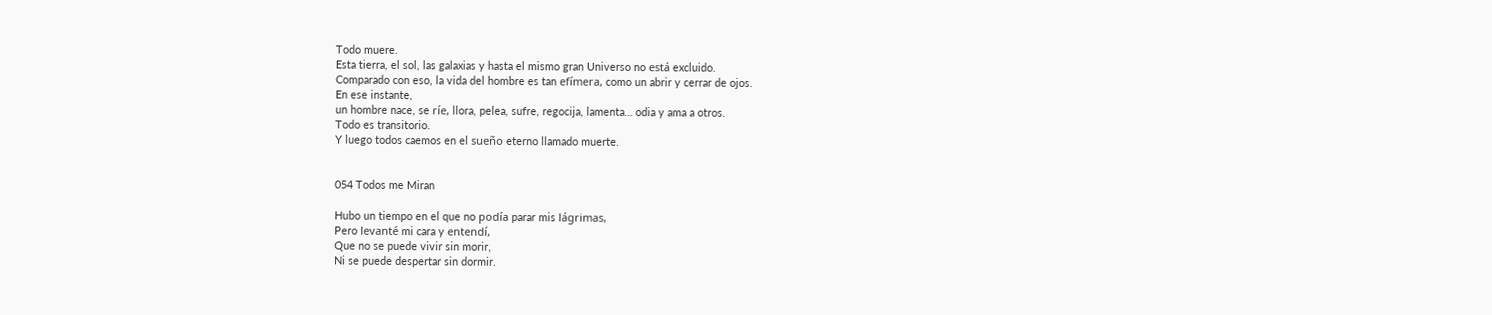Todo muere.
Esta tierra, el sol, las galaxias y hasta el mismo gran Universo no está excluido.
Comparado con eso, la vida del hombre es tan efímera, como un abrir y cerrar de ojos.
En ese instante,
un hombre nace, se ríe, llora, pelea, sufre, regocija, lamenta… odia y ama a otros.
Todo es transitorio.
Y luego todos caemos en el sueño eterno llamado muerte.


054 Todos me Miran

Hubo un tiempo en el que no podía parar mis lágrimas,
Pero levanté mi cara y entendí,
Que no se puede vivir sin morir,
Ni se puede despertar sin dormir.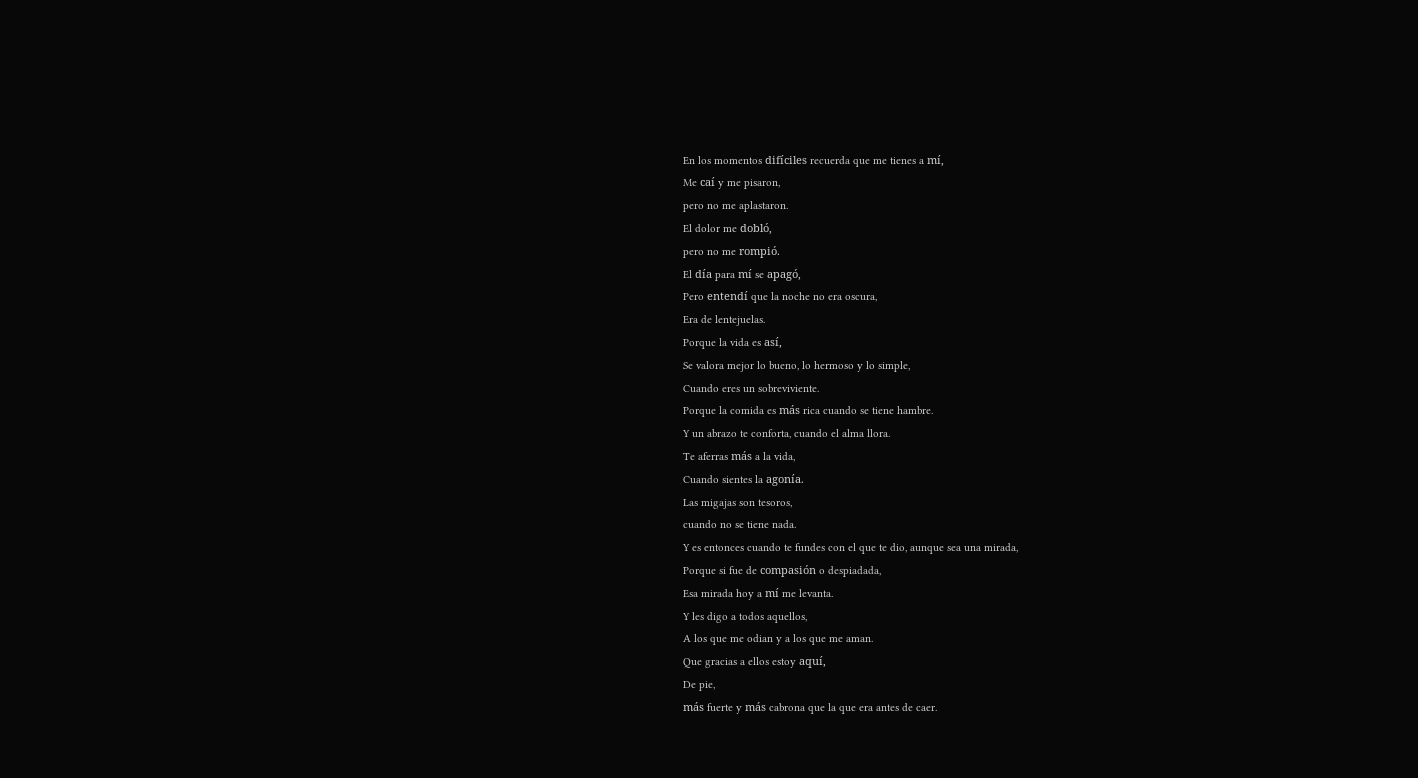En los momentos difíciles recuerda que me tienes a mí,
Me caí y me pisaron,
pero no me aplastaron.
El dolor me dobló,
pero no me rompió.
El día para mí se apagó,
Pero entendí que la noche no era oscura,
Era de lentejuelas.
Porque la vida es así,
Se valora mejor lo bueno, lo hermoso y lo simple,
Cuando eres un sobreviviente.
Porque la comida es más rica cuando se tiene hambre.
Y un abrazo te conforta, cuando el alma llora.
Te aferras más a la vida,
Cuando sientes la agonía.
Las migajas son tesoros,
cuando no se tiene nada.
Y es entonces cuando te fundes con el que te dio, aunque sea una mirada,
Porque si fue de compasión o despiadada,
Esa mirada hoy a mí me levanta.
Y les digo a todos aquellos,
A los que me odian y a los que me aman.
Que gracias a ellos estoy aquí,
De pie,
más fuerte y más cabrona que la que era antes de caer.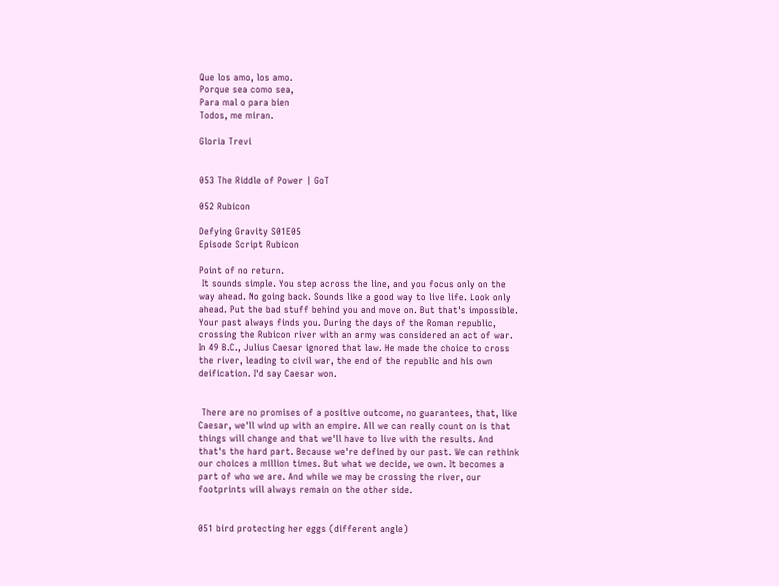Que los amo, los amo.
Porque sea como sea,
Para mal o para bien
Todos, me miran.

Gloria Trevi


053 The Riddle of Power | GoT

052 Rubicon

Defying Gravity S01E05
Episode Script Rubicon

Point of no return.
 It sounds simple. You step across the line, and you focus only on the way ahead. No going back. Sounds like a good way to live life. Look only ahead. Put the bad stuff behind you and move on. But that's impossible. Your past always finds you. During the days of the Roman republic, crossing the Rubicon river with an army was considered an act of war. In 49 B.C., Julius Caesar ignored that law. He made the choice to cross the river, leading to civil war, the end of the republic and his own deification. I'd say Caesar won.


 There are no promises of a positive outcome, no guarantees, that, like Caesar, we'll wind up with an empire. All we can really count on is that things will change and that we'll have to live with the results. And that's the hard part. Because we're defined by our past. We can rethink our choices a million times. But what we decide, we own. It becomes a part of who we are. And while we may be crossing the river, our footprints will always remain on the other side.


051 bird protecting her eggs (different angle)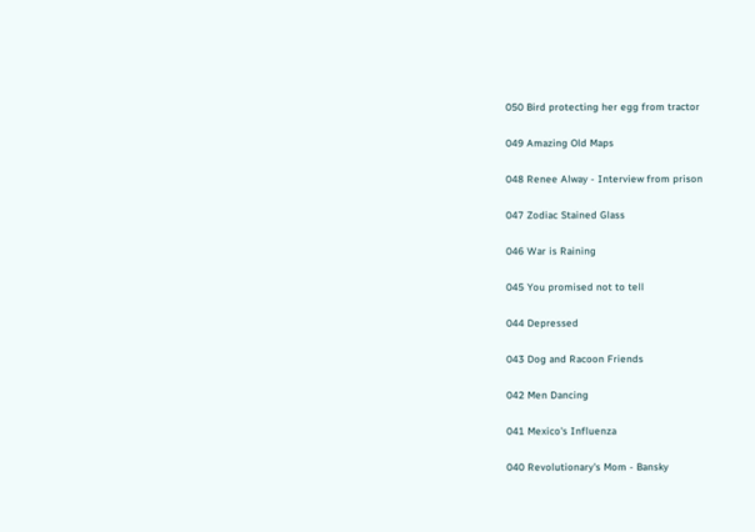050 Bird protecting her egg from tractor

049 Amazing Old Maps

048 Renee Alway - Interview from prison

047 Zodiac Stained Glass

046 War is Raining

045 You promised not to tell

044 Depressed

043 Dog and Racoon Friends

042 Men Dancing

041 Mexico's Influenza

040 Revolutionary's Mom - Bansky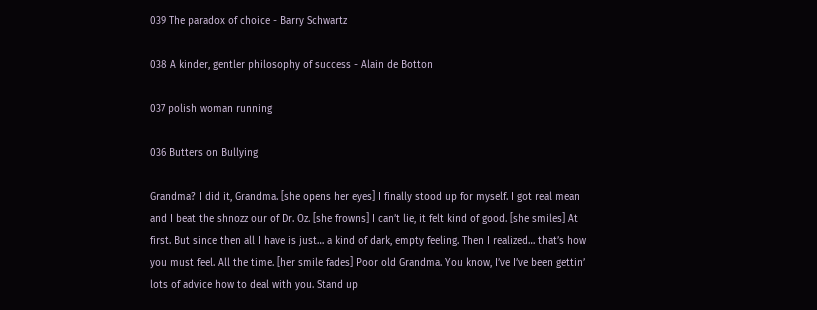039 The paradox of choice - Barry Schwartz

038 A kinder, gentler philosophy of success - Alain de Botton

037 polish woman running

036 Butters on Bullying

Grandma? I did it, Grandma. [she opens her eyes] I finally stood up for myself. I got real mean and I beat the shnozz our of Dr. Oz. [she frowns] I can’t lie, it felt kind of good. [she smiles] At first. But since then all I have is just… a kind of dark, empty feeling. Then I realized… that’s how you must feel. All the time. [her smile fades] Poor old Grandma. You know, I’ve I’ve been gettin’ lots of advice how to deal with you. Stand up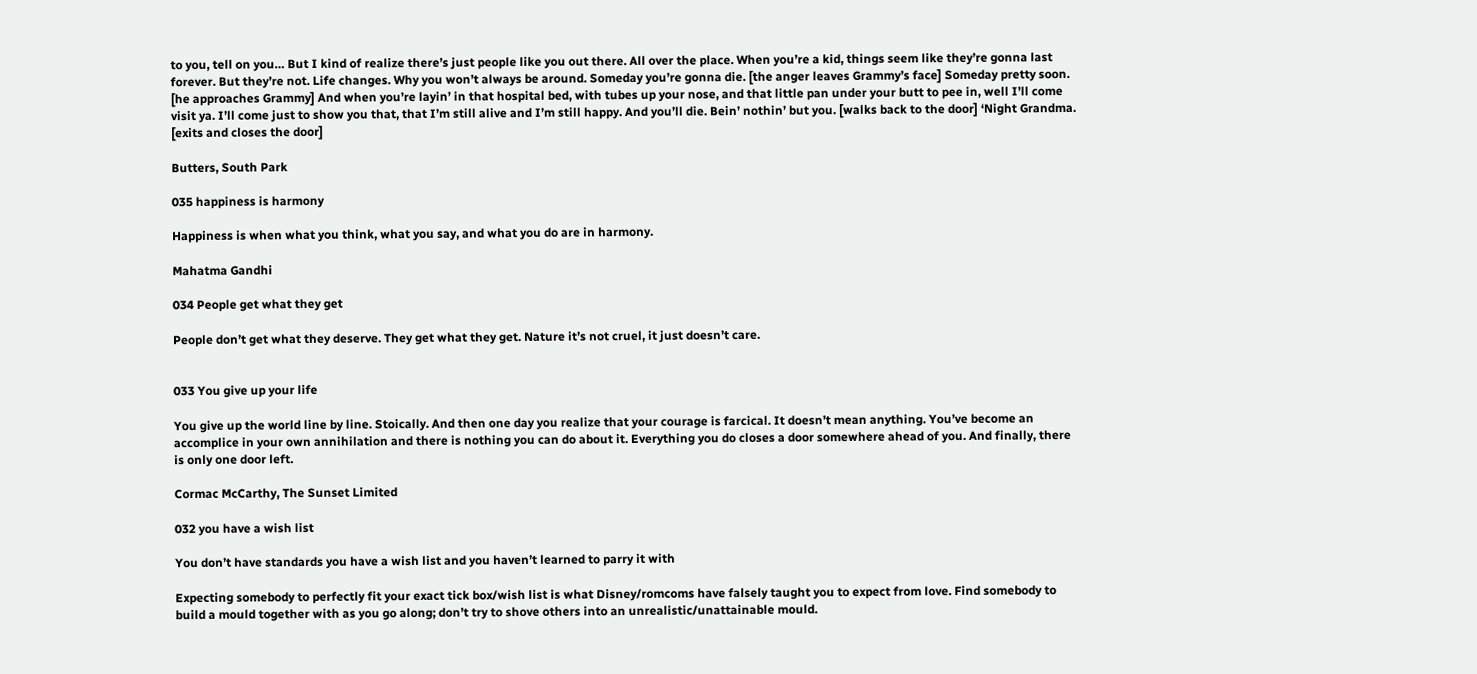to you, tell on you… But I kind of realize there’s just people like you out there. All over the place. When you’re a kid, things seem like they’re gonna last forever. But they’re not. Life changes. Why you won’t always be around. Someday you’re gonna die. [the anger leaves Grammy’s face] Someday pretty soon. [he approaches Grammy] And when you’re layin’ in that hospital bed, with tubes up your nose, and that little pan under your butt to pee in, well I’ll come visit ya. I’ll come just to show you that, that I’m still alive and I’m still happy. And you’ll die. Bein’ nothin’ but you. [walks back to the door] ‘Night Grandma. [exits and closes the door]

Butters, South Park

035 happiness is harmony

Happiness is when what you think, what you say, and what you do are in harmony.

Mahatma Gandhi

034 People get what they get

People don’t get what they deserve. They get what they get. Nature it’s not cruel, it just doesn’t care.


033 You give up your life

You give up the world line by line. Stoically. And then one day you realize that your courage is farcical. It doesn’t mean anything. You’ve become an accomplice in your own annihilation and there is nothing you can do about it. Everything you do closes a door somewhere ahead of you. And finally, there is only one door left.

Cormac McCarthy, The Sunset Limited

032 you have a wish list

You don’t have standards you have a wish list and you haven’t learned to parry it with

Expecting somebody to perfectly fit your exact tick box/wish list is what Disney/romcoms have falsely taught you to expect from love. Find somebody to build a mould together with as you go along; don’t try to shove others into an unrealistic/unattainable mould.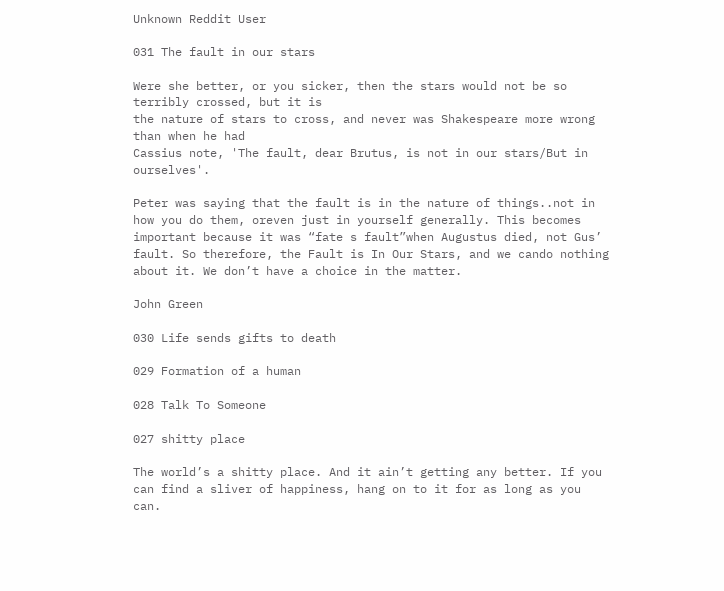Unknown Reddit User

031 The fault in our stars

Were she better, or you sicker, then the stars would not be so terribly crossed, but it is
the nature of stars to cross, and never was Shakespeare more wrong than when he had
Cassius note, 'The fault, dear Brutus, is not in our stars/But in ourselves'.

Peter was saying that the fault is in the nature of things..not in how you do them, oreven just in yourself generally. This becomes important because it was “fate s fault”when Augustus died, not Gus’ fault. So therefore, the Fault is In Our Stars, and we cando nothing about it. We don’t have a choice in the matter.

John Green

030 Life sends gifts to death

029 Formation of a human

028 Talk To Someone

027 shitty place

The world’s a shitty place. And it ain’t getting any better. If you can find a sliver of happiness, hang on to it for as long as you can.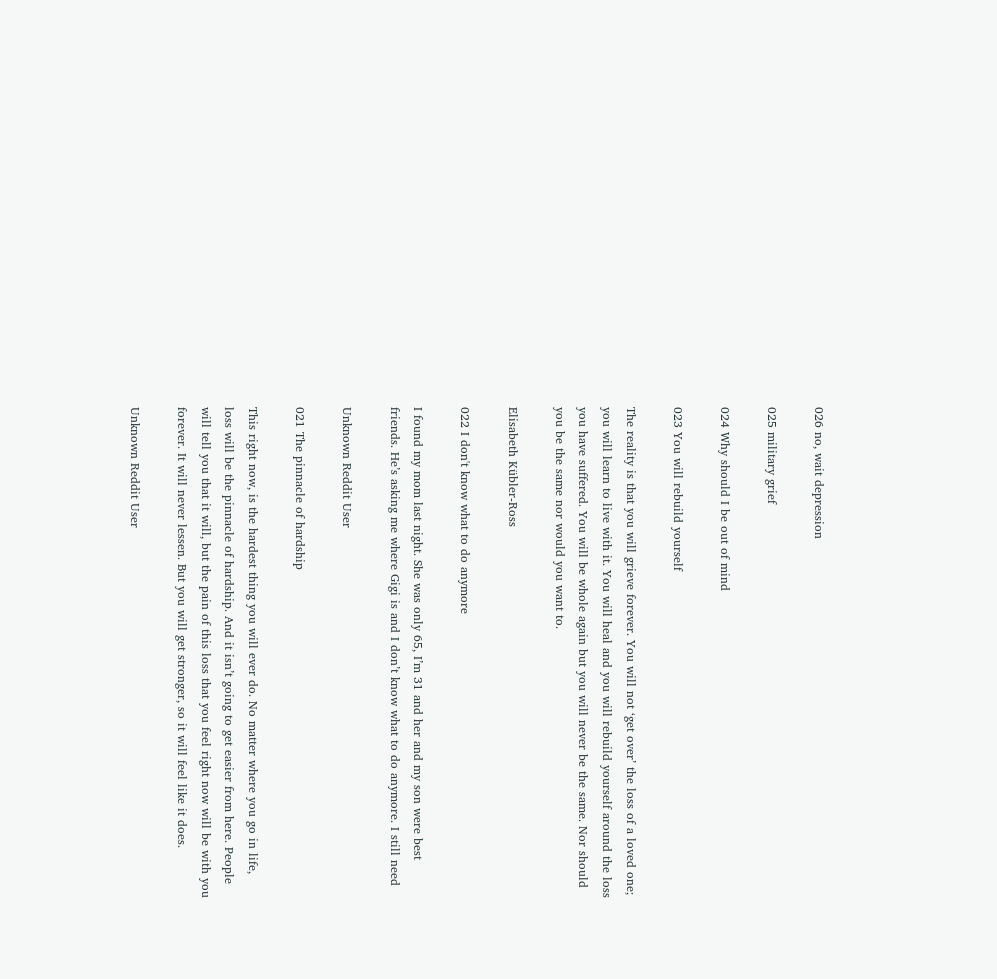026 no, wait depression

025 military grief

024 Why should I be out of mind

023 You will rebuild yourself

The reality is that you will grieve forever. You will not ‘get over’ the loss of a loved one;
you will learn to live with it. You will heal and you will rebuild yourself around the loss
you have suffered. You will be whole again but you will never be the same. Nor should
you be the same nor would you want to.

Elisabeth Kübler-Ross

022 I don't know what to do anymore

I found my mom last night. She was only 65, I’m 31 and her and my son were best
friends. He’s asking me where Gigi is and I don’t know what to do anymore. I still need

Unknown Reddit User

021 The pinnacle of hardship

This right now, is the hardest thing you will ever do. No matter where you go in life,
loss will be the pinnacle of hardship. And it isn’t going to get easier from here. People
will tell you that it will, but the pain of this loss that you feel right now will be with you
forever. It will never lessen. But you will get stronger, so it will feel like it does.

Unknown Reddit User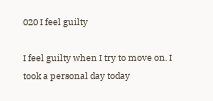020 I feel guilty

I feel guilty when I try to move on. I took a personal day today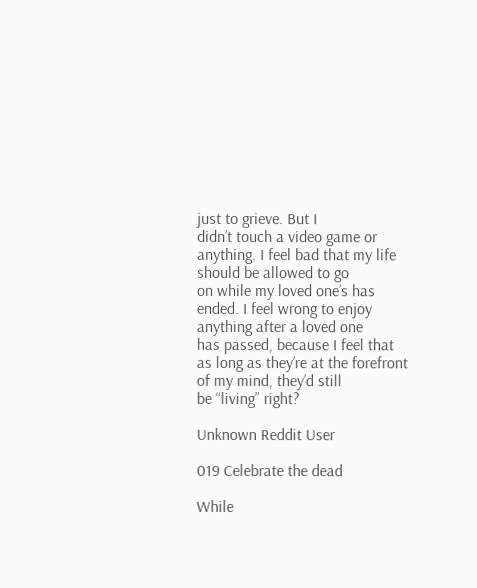just to grieve. But I
didn’t touch a video game or anything. I feel bad that my life should be allowed to go
on while my loved one’s has ended. I feel wrong to enjoy anything after a loved one
has passed, because I feel that as long as they’re at the forefront of my mind, they’d still
be “living” right?

Unknown Reddit User

019 Celebrate the dead

While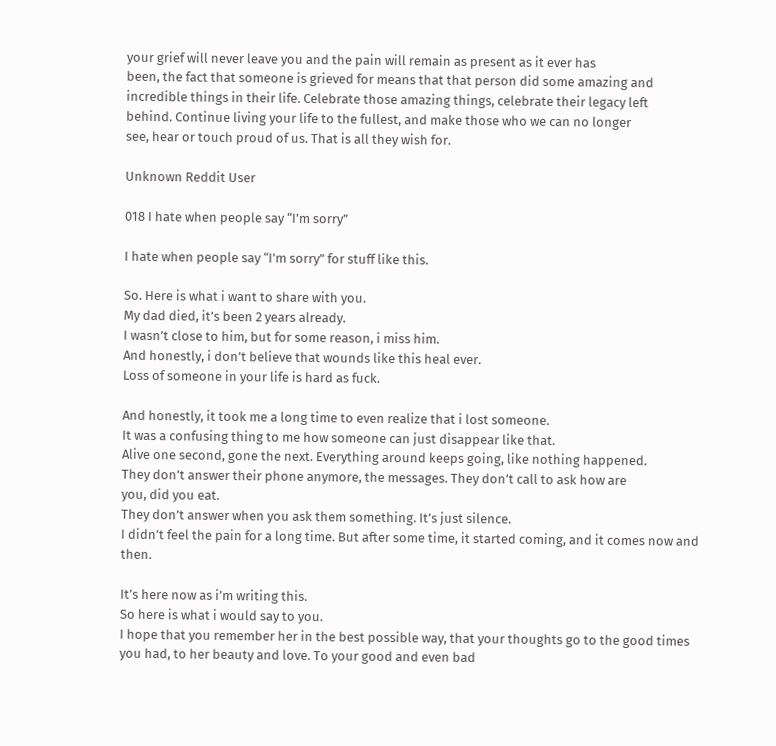your grief will never leave you and the pain will remain as present as it ever has
been, the fact that someone is grieved for means that that person did some amazing and
incredible things in their life. Celebrate those amazing things, celebrate their legacy left
behind. Continue living your life to the fullest, and make those who we can no longer
see, hear or touch proud of us. That is all they wish for.

Unknown Reddit User

018 I hate when people say “I’m sorry”

I hate when people say “I’m sorry” for stuff like this.

So. Here is what i want to share with you.
My dad died, it’s been 2 years already.
I wasn’t close to him, but for some reason, i miss him.
And honestly, i don’t believe that wounds like this heal ever.
Loss of someone in your life is hard as fuck.

And honestly, it took me a long time to even realize that i lost someone.
It was a confusing thing to me how someone can just disappear like that.
Alive one second, gone the next. Everything around keeps going, like nothing happened.
They don’t answer their phone anymore, the messages. They don’t call to ask how are
you, did you eat.
They don’t answer when you ask them something. It’s just silence.
I didn’t feel the pain for a long time. But after some time, it started coming, and it comes now and then.

It’s here now as i’m writing this.
So here is what i would say to you.
I hope that you remember her in the best possible way, that your thoughts go to the good times you had, to her beauty and love. To your good and even bad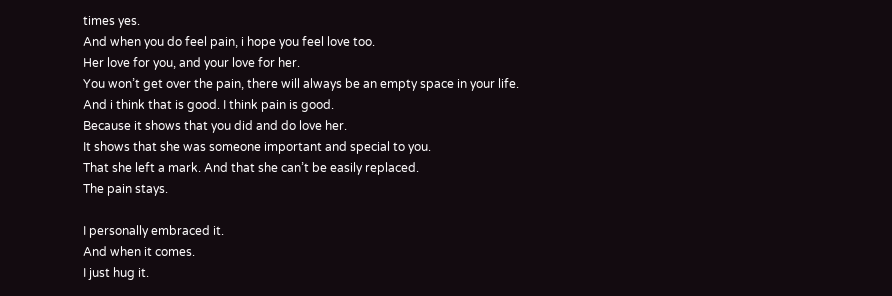times yes.
And when you do feel pain, i hope you feel love too.
Her love for you, and your love for her.
You won’t get over the pain, there will always be an empty space in your life.
And i think that is good. I think pain is good.
Because it shows that you did and do love her.
It shows that she was someone important and special to you.
That she left a mark. And that she can’t be easily replaced.
The pain stays.

I personally embraced it.
And when it comes.
I just hug it.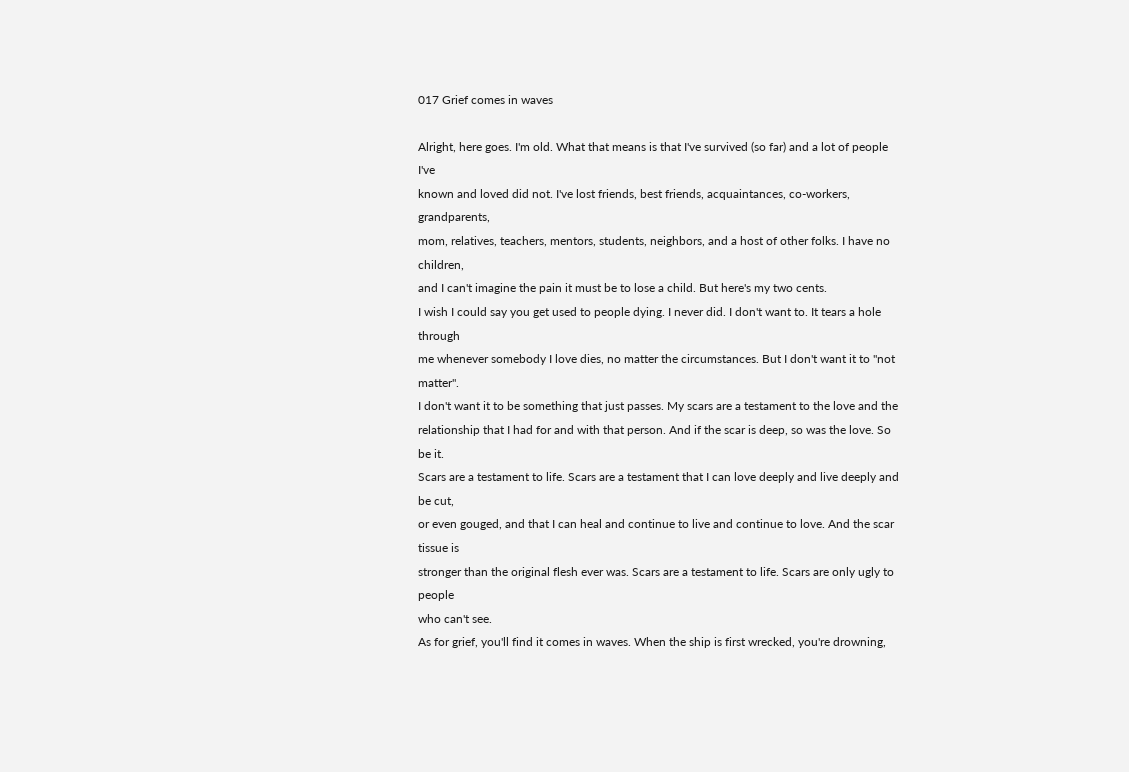017 Grief comes in waves

Alright, here goes. I'm old. What that means is that I've survived (so far) and a lot of people I've
known and loved did not. I've lost friends, best friends, acquaintances, co-workers, grandparents,
mom, relatives, teachers, mentors, students, neighbors, and a host of other folks. I have no children,
and I can't imagine the pain it must be to lose a child. But here's my two cents.
I wish I could say you get used to people dying. I never did. I don't want to. It tears a hole through
me whenever somebody I love dies, no matter the circumstances. But I don't want it to "not matter".
I don't want it to be something that just passes. My scars are a testament to the love and the
relationship that I had for and with that person. And if the scar is deep, so was the love. So be it.
Scars are a testament to life. Scars are a testament that I can love deeply and live deeply and be cut,
or even gouged, and that I can heal and continue to live and continue to love. And the scar tissue is
stronger than the original flesh ever was. Scars are a testament to life. Scars are only ugly to people
who can't see.
As for grief, you'll find it comes in waves. When the ship is first wrecked, you're drowning,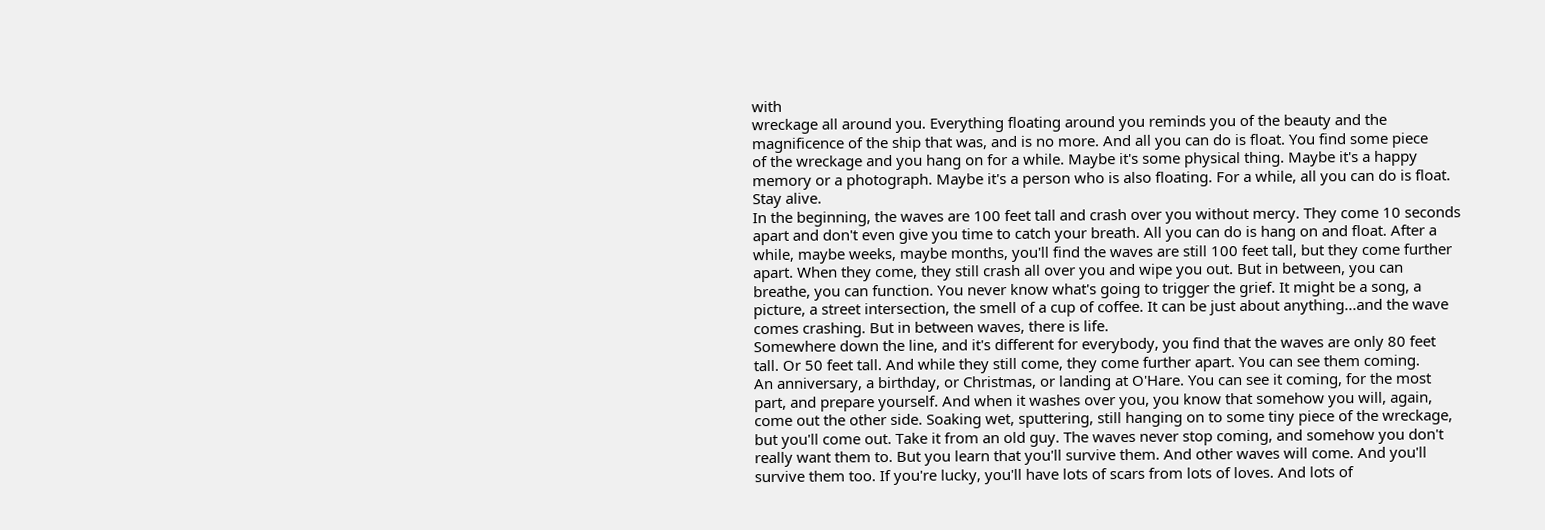with
wreckage all around you. Everything floating around you reminds you of the beauty and the
magnificence of the ship that was, and is no more. And all you can do is float. You find some piece
of the wreckage and you hang on for a while. Maybe it's some physical thing. Maybe it's a happy
memory or a photograph. Maybe it's a person who is also floating. For a while, all you can do is float.
Stay alive.
In the beginning, the waves are 100 feet tall and crash over you without mercy. They come 10 seconds
apart and don't even give you time to catch your breath. All you can do is hang on and float. After a
while, maybe weeks, maybe months, you'll find the waves are still 100 feet tall, but they come further
apart. When they come, they still crash all over you and wipe you out. But in between, you can
breathe, you can function. You never know what's going to trigger the grief. It might be a song, a
picture, a street intersection, the smell of a cup of coffee. It can be just about anything...and the wave
comes crashing. But in between waves, there is life.
Somewhere down the line, and it's different for everybody, you find that the waves are only 80 feet
tall. Or 50 feet tall. And while they still come, they come further apart. You can see them coming.
An anniversary, a birthday, or Christmas, or landing at O'Hare. You can see it coming, for the most
part, and prepare yourself. And when it washes over you, you know that somehow you will, again,
come out the other side. Soaking wet, sputtering, still hanging on to some tiny piece of the wreckage,
but you'll come out. Take it from an old guy. The waves never stop coming, and somehow you don't
really want them to. But you learn that you'll survive them. And other waves will come. And you'll
survive them too. If you're lucky, you'll have lots of scars from lots of loves. And lots of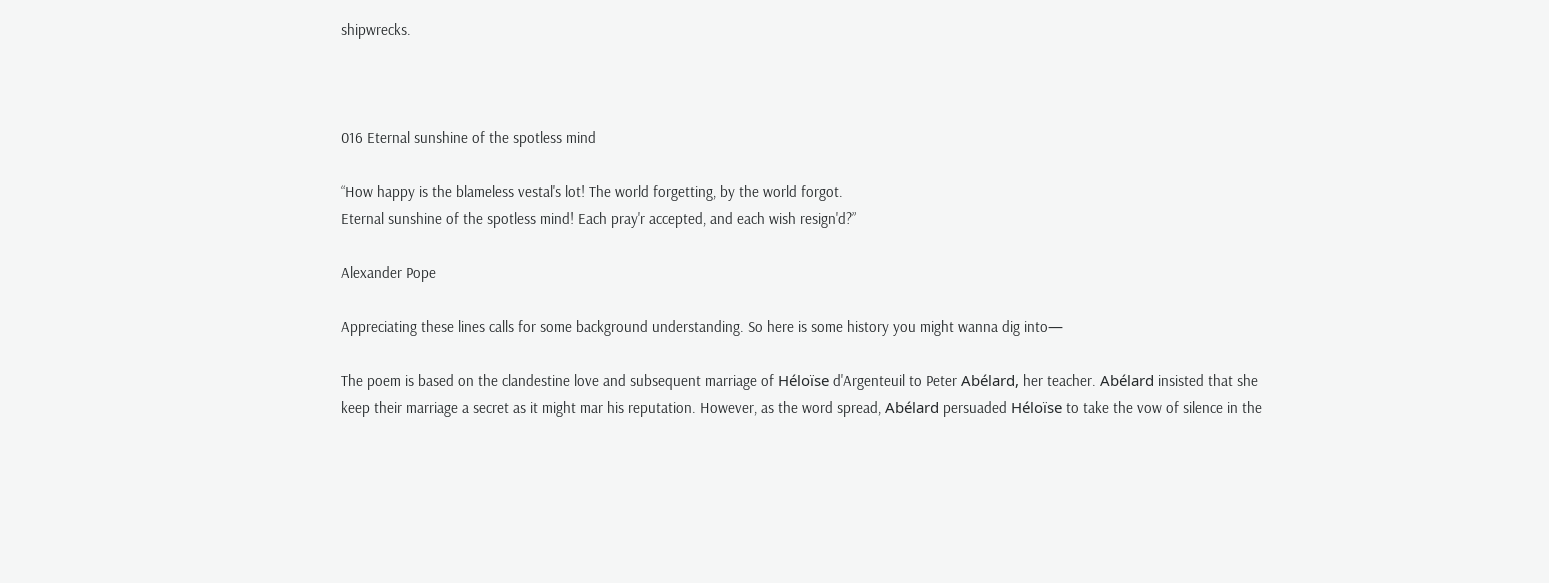shipwrecks.



016 Eternal sunshine of the spotless mind

“How happy is the blameless vestal's lot! The world forgetting, by the world forgot.
Eternal sunshine of the spotless mind! Each pray'r accepted, and each wish resign'd?”

Alexander Pope

Appreciating these lines calls for some background understanding. So here is some history you might wanna dig into—

The poem is based on the clandestine love and subsequent marriage of Héloïse d'Argenteuil to Peter Abélard, her teacher. Abélard insisted that she keep their marriage a secret as it might mar his reputation. However, as the word spread, Abélard persuaded Héloïse to take the vow of silence in the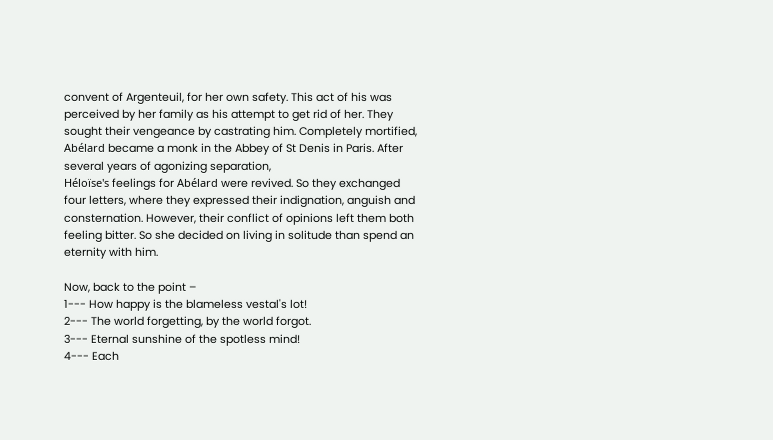convent of Argenteuil, for her own safety. This act of his was perceived by her family as his attempt to get rid of her. They sought their vengeance by castrating him. Completely mortified, Abélard became a monk in the Abbey of St Denis in Paris. After several years of agonizing separation,
Héloïse's feelings for Abélard were revived. So they exchanged four letters, where they expressed their indignation, anguish and consternation. However, their conflict of opinions left them both feeling bitter. So she decided on living in solitude than spend an eternity with him.

Now, back to the point –
1--- How happy is the blameless vestal's lot!
2--- The world forgetting, by the world forgot.
3--- Eternal sunshine of the spotless mind!
4--- Each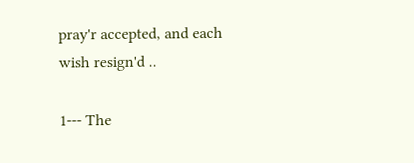pray'r accepted, and each wish resign'd ..

1--- The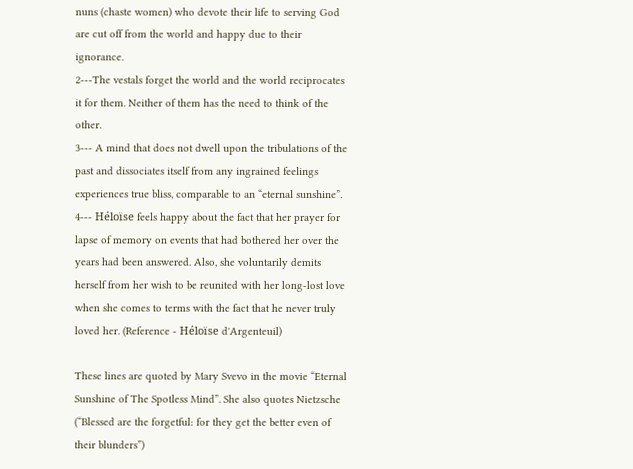nuns (chaste women) who devote their life to serving God are cut off from the world and happy due to their ignorance.
2---The vestals forget the world and the world reciprocates it for them. Neither of them has the need to think of the other.
3--- A mind that does not dwell upon the tribulations of the past and dissociates itself from any ingrained feelings experiences true bliss, comparable to an “eternal sunshine”.
4--- Héloïse feels happy about the fact that her prayer for lapse of memory on events that had bothered her over the years had been answered. Also, she voluntarily demits herself from her wish to be reunited with her long-lost love when she comes to terms with the fact that he never truly loved her. (Reference - Héloïse d'Argenteuil)

These lines are quoted by Mary Svevo in the movie “Eternal Sunshine of The Spotless Mind”. She also quotes Nietzsche (“Blessed are the forgetful: for they get the better even of their blunders”)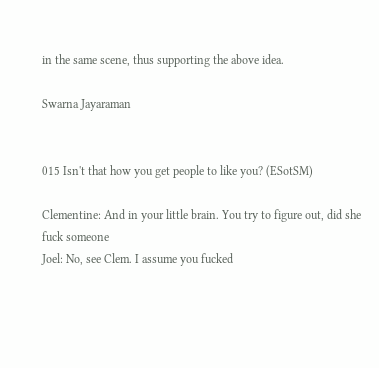in the same scene, thus supporting the above idea.

Swarna Jayaraman


015 Isn't that how you get people to like you? (ESotSM)

Clementine: And in your little brain. You try to figure out, did she fuck someone
Joel: No, see Clem. I assume you fucked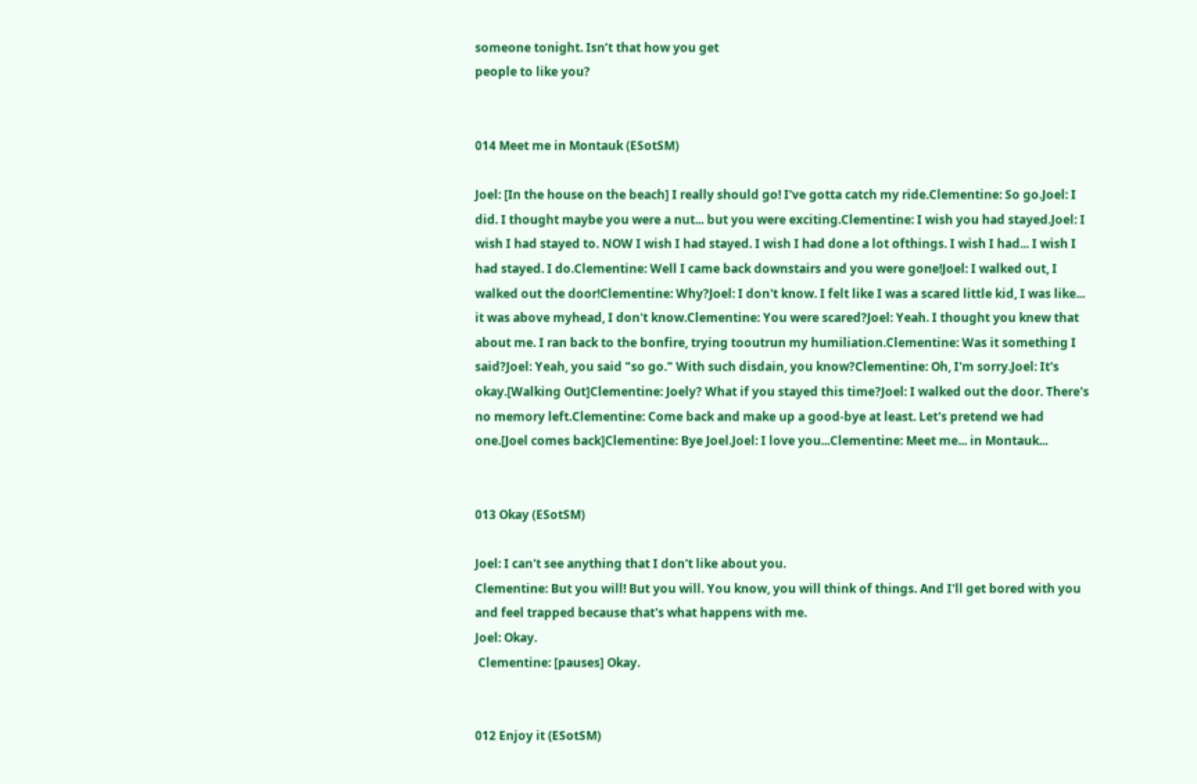someone tonight. Isn’t that how you get
people to like you?


014 Meet me in Montauk (ESotSM)

Joel: [In the house on the beach] I really should go! I've gotta catch my ride.Clementine: So go.Joel: I did. I thought maybe you were a nut... but you were exciting.Clementine: I wish you had stayed.Joel: I wish I had stayed to. NOW I wish I had stayed. I wish I had done a lot ofthings. I wish I had... I wish I had stayed. I do.Clementine: Well I came back downstairs and you were gone!Joel: I walked out, I walked out the door!Clementine: Why?Joel: I don't know. I felt like I was a scared little kid, I was like... it was above myhead, I don't know.Clementine: You were scared?Joel: Yeah. I thought you knew that about me. I ran back to the bonfire, trying tooutrun my humiliation.Clementine: Was it something I said?Joel: Yeah, you said "so go." With such disdain, you know?Clementine: Oh, I'm sorry.Joel: It's okay.[Walking Out]Clementine: Joely? What if you stayed this time?Joel: I walked out the door. There's no memory left.Clementine: Come back and make up a good-bye at least. Let's pretend we had one.[Joel comes back]Clementine: Bye Joel.Joel: I love you...Clementine: Meet me... in Montauk...


013 Okay (ESotSM)

Joel: I can't see anything that I don't like about you.
Clementine: But you will! But you will. You know, you will think of things. And I'll get bored with you and feel trapped because that's what happens with me.
Joel: Okay.
 Clementine: [pauses] Okay.


012 Enjoy it (ESotSM)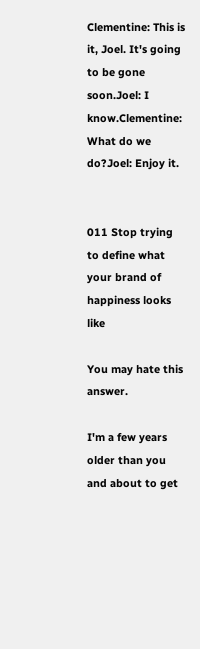Clementine: This is it, Joel. It's going to be gone soon.Joel: I know.Clementine: What do we do?Joel: Enjoy it.


011 Stop trying to define what your brand of happiness looks like

You may hate this answer.

I'm a few years older than you and about to get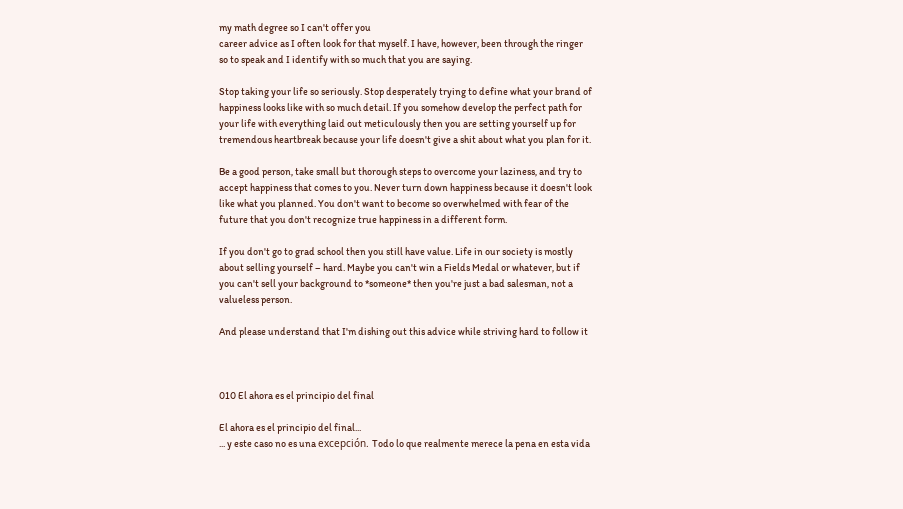my math degree so I can't offer you
career advice as I often look for that myself. I have, however, been through the ringer
so to speak and I identify with so much that you are saying.

Stop taking your life so seriously. Stop desperately trying to define what your brand of
happiness looks like with so much detail. If you somehow develop the perfect path for
your life with everything laid out meticulously then you are setting yourself up for
tremendous heartbreak because your life doesn't give a shit about what you plan for it.

Be a good person, take small but thorough steps to overcome your laziness, and try to
accept happiness that comes to you. Never turn down happiness because it doesn't look
like what you planned. You don't want to become so overwhelmed with fear of the
future that you don't recognize true happiness in a different form.

If you don't go to grad school then you still have value. Life in our society is mostly
about selling yourself – hard. Maybe you can't win a Fields Medal or whatever, but if
you can't sell your background to *someone* then you're just a bad salesman, not a
valueless person.

And please understand that I'm dishing out this advice while striving hard to follow it



010 El ahora es el principio del final

El ahora es el principio del final...
... y este caso no es una excepción. Todo lo que realmente merece la pena en esta vida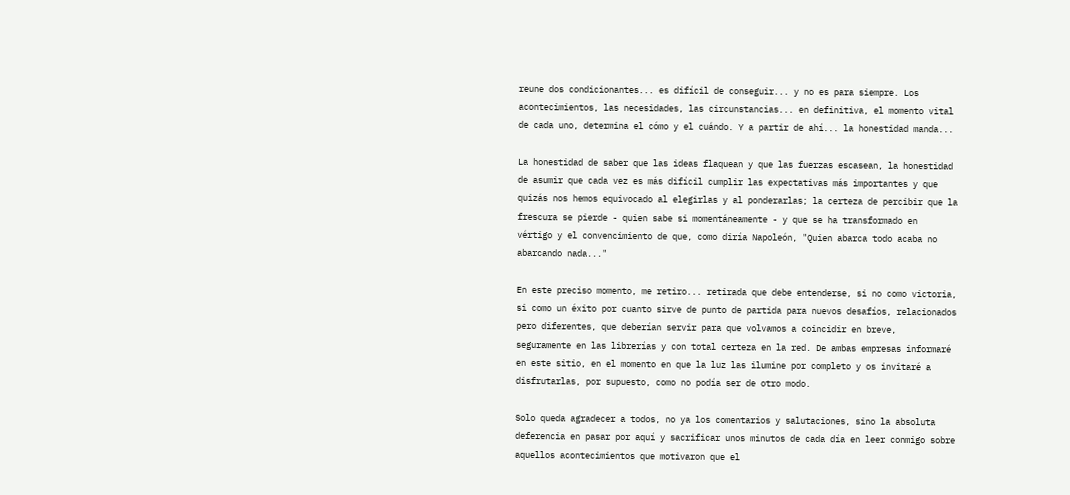reune dos condicionantes... es difícil de conseguir... y no es para siempre. Los
acontecimientos, las necesidades, las circunstancias... en definitiva, el momento vital
de cada uno, determina el cómo y el cuándo. Y a partir de ahí... la honestidad manda...

La honestidad de saber que las ideas flaquean y que las fuerzas escasean, la honestidad
de asumir que cada vez es más difícil cumplir las expectativas más importantes y que
quizás nos hemos equivocado al elegirlas y al ponderarlas; la certeza de percibir que la
frescura se pierde - quien sabe si momentáneamente - y que se ha transformado en
vértigo y el convencimiento de que, como diría Napoleón, "Quien abarca todo acaba no
abarcando nada..."

En este preciso momento, me retiro... retirada que debe entenderse, si no como victoria,
si como un éxito por cuanto sirve de punto de partida para nuevos desafíos, relacionados
pero diferentes, que deberían servir para que volvamos a coincidir en breve,
seguramente en las librerías y con total certeza en la red. De ambas empresas informaré
en este sitio, en el momento en que la luz las ilumine por completo y os invitaré a
disfrutarlas, por supuesto, como no podía ser de otro modo.

Solo queda agradecer a todos, no ya los comentarios y salutaciones, sino la absoluta
deferencia en pasar por aquí y sacrificar unos minutos de cada día en leer conmigo sobre
aquellos acontecimientos que motivaron que el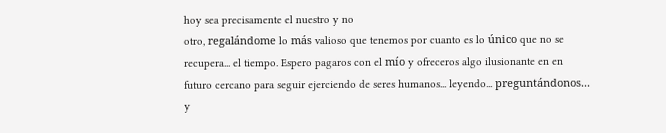hoy sea precisamente el nuestro y no
otro, regalándome lo más valioso que tenemos por cuanto es lo único que no se
recupera... el tiempo. Espero pagaros con el mío y ofreceros algo ilusionante en en
futuro cercano para seguir ejerciendo de seres humanos... leyendo... preguntándonos...
y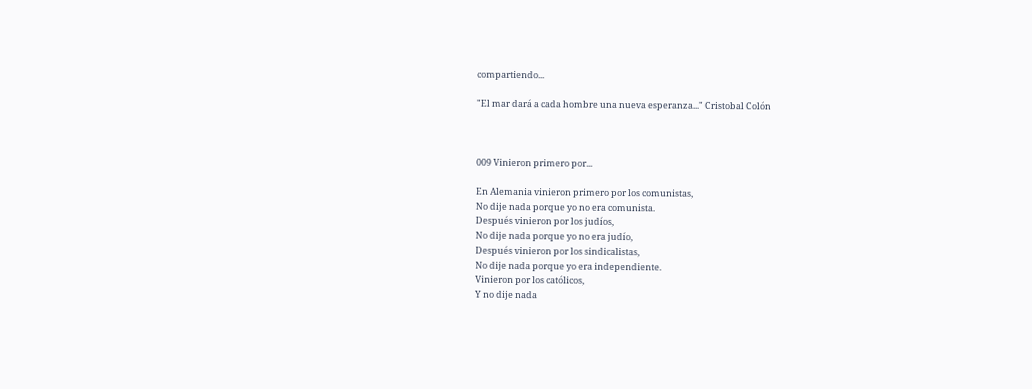compartiendo...

"El mar dará a cada hombre una nueva esperanza..." Cristobal Colón



009 Vinieron primero por...

En Alemania vinieron primero por los comunistas,
No dije nada porque yo no era comunista.
Después vinieron por los judíos,
No dije nada porque yo no era judío,
Después vinieron por los sindicalistas,
No dije nada porque yo era independiente.
Vinieron por los católicos,
Y no dije nada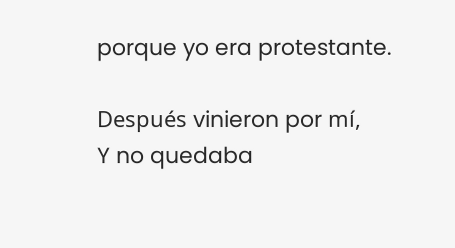porque yo era protestante.

Después vinieron por mí,
Y no quedaba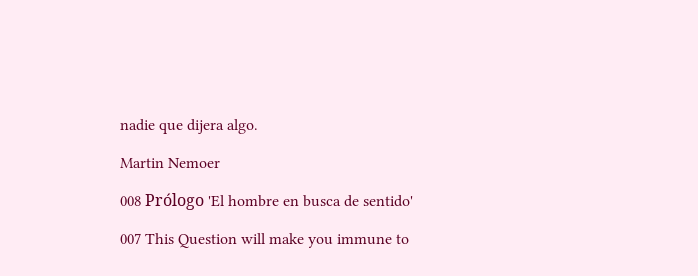nadie que dijera algo.

Martin Nemoer

008 Prólogo 'El hombre en busca de sentido'

007 This Question will make you immune to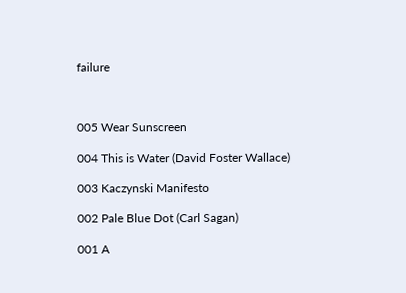failure



005 Wear Sunscreen

004 This is Water (David Foster Wallace)

003 Kaczynski Manifesto

002 Pale Blue Dot (Carl Sagan)

001 A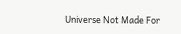Universe Not Made For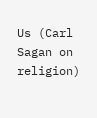Us (Carl Sagan on religion)